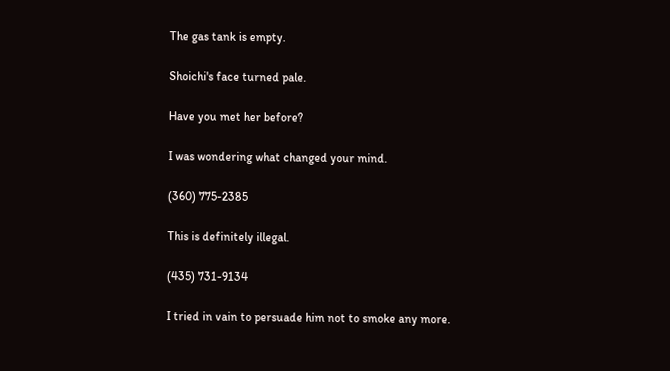The gas tank is empty.

Shoichi's face turned pale.

Have you met her before?

I was wondering what changed your mind.

(360) 775-2385

This is definitely illegal.

(435) 731-9134

I tried in vain to persuade him not to smoke any more.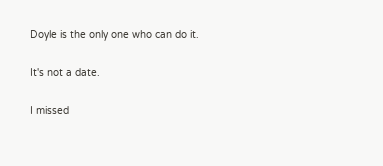Doyle is the only one who can do it.

It's not a date.

I missed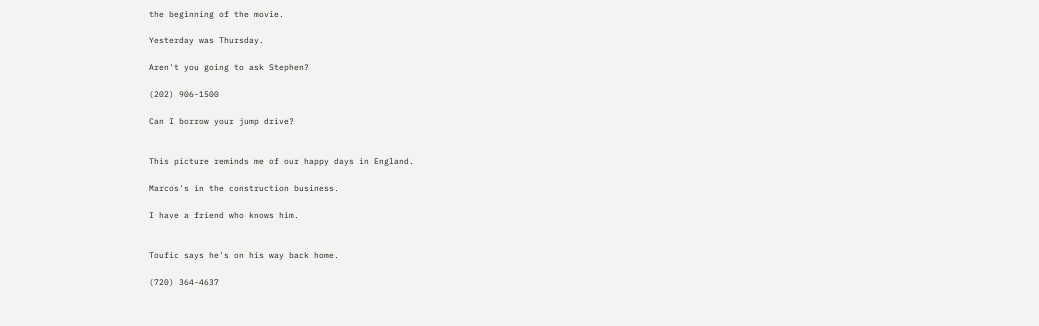the beginning of the movie.

Yesterday was Thursday.

Aren't you going to ask Stephen?

(202) 906-1500

Can I borrow your jump drive?


This picture reminds me of our happy days in England.

Marcos's in the construction business.

I have a friend who knows him.


Toufic says he's on his way back home.

(720) 364-4637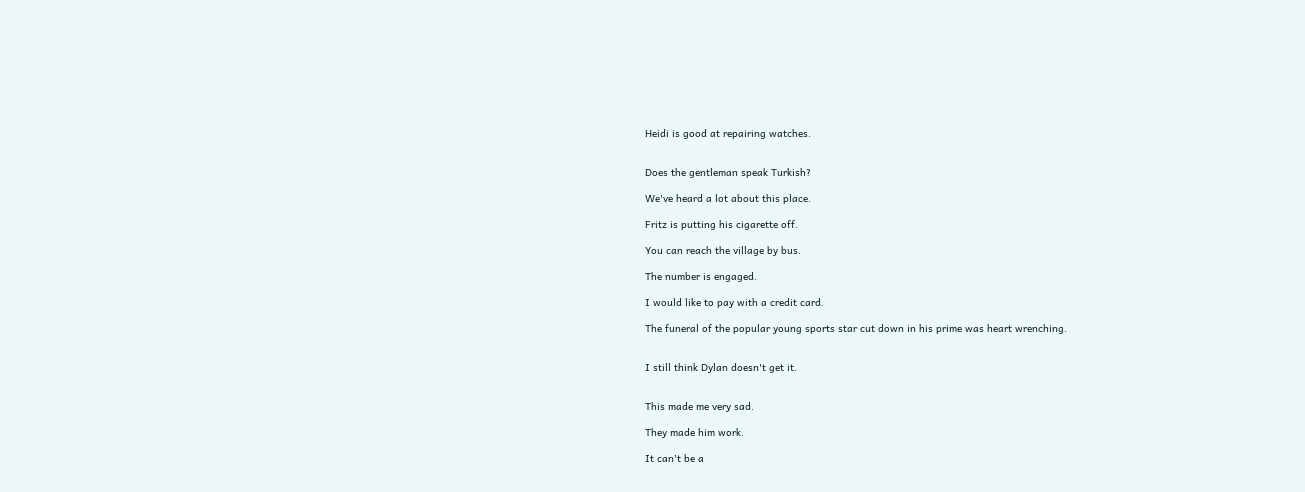Heidi is good at repairing watches.


Does the gentleman speak Turkish?

We've heard a lot about this place.

Fritz is putting his cigarette off.

You can reach the village by bus.

The number is engaged.

I would like to pay with a credit card.

The funeral of the popular young sports star cut down in his prime was heart wrenching.


I still think Dylan doesn't get it.


This made me very sad.

They made him work.

It can't be a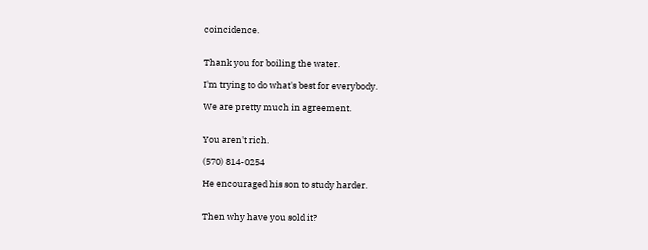coincidence.


Thank you for boiling the water.

I'm trying to do what's best for everybody.

We are pretty much in agreement.


You aren't rich.

(570) 814-0254

He encouraged his son to study harder.


Then why have you sold it?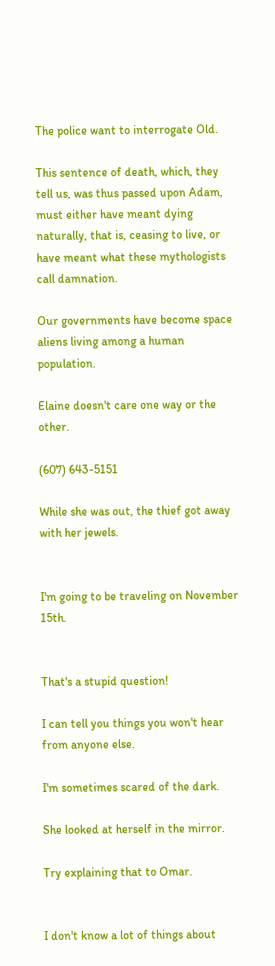The police want to interrogate Old.

This sentence of death, which, they tell us, was thus passed upon Adam, must either have meant dying naturally, that is, ceasing to live, or have meant what these mythologists call damnation.

Our governments have become space aliens living among a human population.

Elaine doesn't care one way or the other.

(607) 643-5151

While she was out, the thief got away with her jewels.


I'm going to be traveling on November 15th.


That's a stupid question!

I can tell you things you won't hear from anyone else.

I'm sometimes scared of the dark.

She looked at herself in the mirror.

Try explaining that to Omar.


I don't know a lot of things about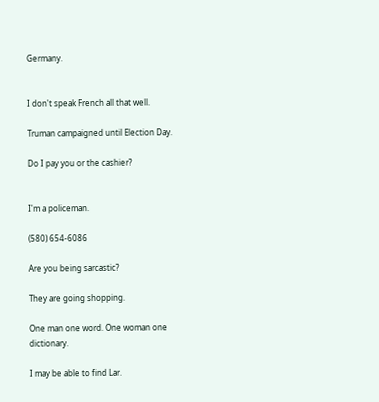Germany.


I don't speak French all that well.

Truman campaigned until Election Day.

Do I pay you or the cashier?


I'm a policeman.

(580) 654-6086

Are you being sarcastic?

They are going shopping.

One man one word. One woman one dictionary.

I may be able to find Lar.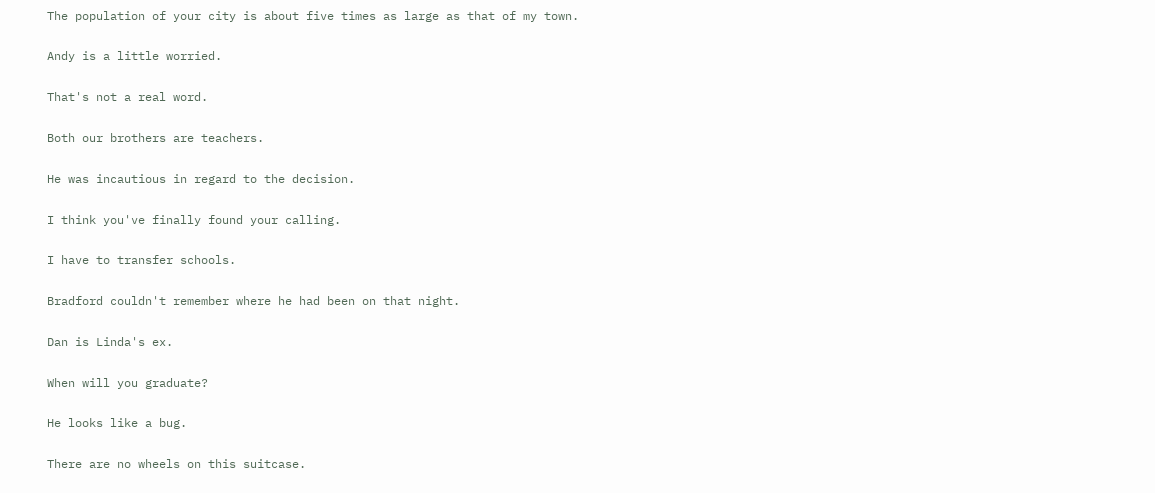The population of your city is about five times as large as that of my town.

Andy is a little worried.

That's not a real word.

Both our brothers are teachers.

He was incautious in regard to the decision.

I think you've finally found your calling.

I have to transfer schools.

Bradford couldn't remember where he had been on that night.

Dan is Linda's ex.

When will you graduate?

He looks like a bug.

There are no wheels on this suitcase.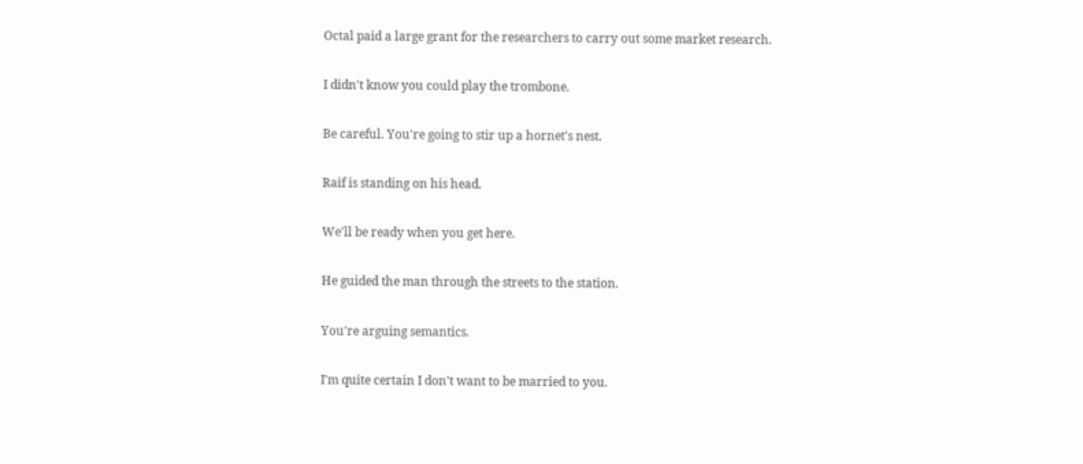Octal paid a large grant for the researchers to carry out some market research.

I didn't know you could play the trombone.

Be careful. You're going to stir up a hornet's nest.

Raif is standing on his head.

We'll be ready when you get here.

He guided the man through the streets to the station.

You're arguing semantics.

I'm quite certain I don't want to be married to you.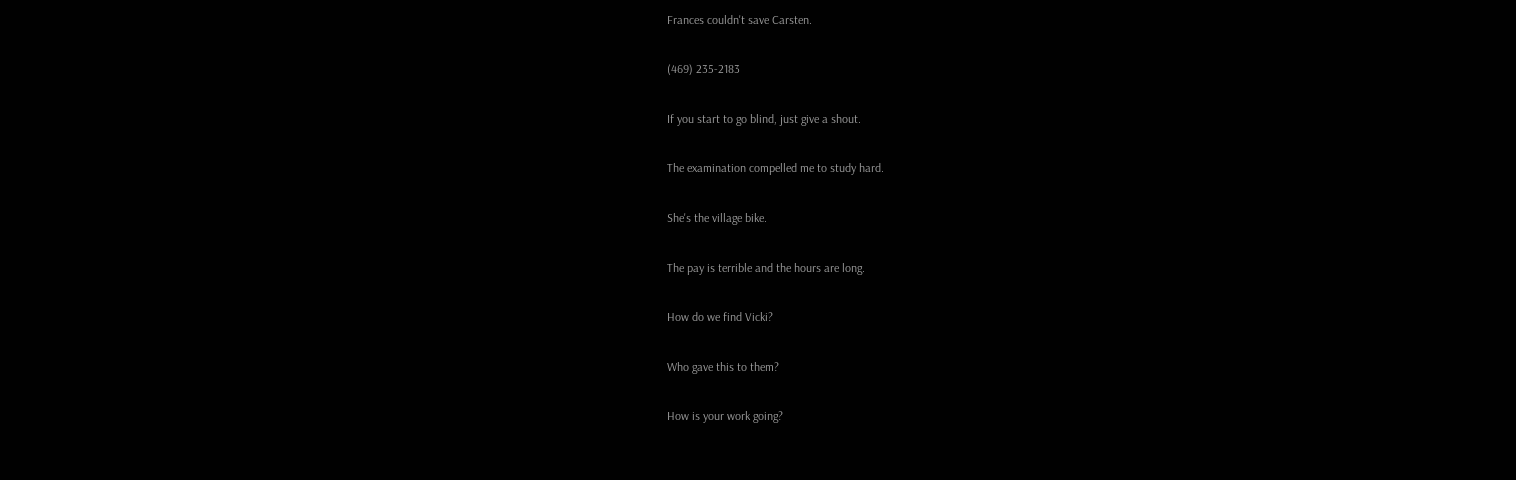Frances couldn't save Carsten.

(469) 235-2183

If you start to go blind, just give a shout.

The examination compelled me to study hard.

She's the village bike.

The pay is terrible and the hours are long.

How do we find Vicki?

Who gave this to them?

How is your work going?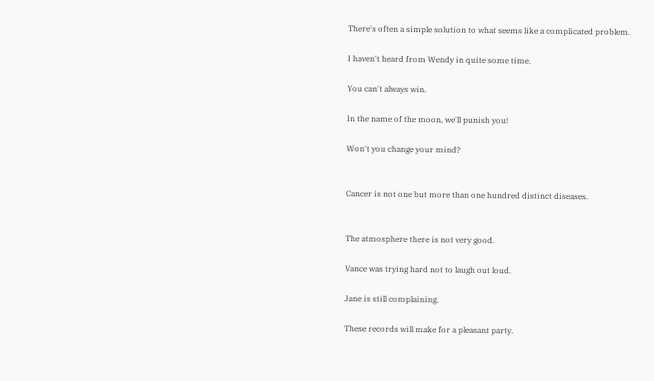There's often a simple solution to what seems like a complicated problem.

I haven't heard from Wendy in quite some time.

You can't always win.

In the name of the moon, we'll punish you!

Won't you change your mind?


Cancer is not one but more than one hundred distinct diseases.


The atmosphere there is not very good.

Vance was trying hard not to laugh out loud.

Jane is still complaining.

These records will make for a pleasant party.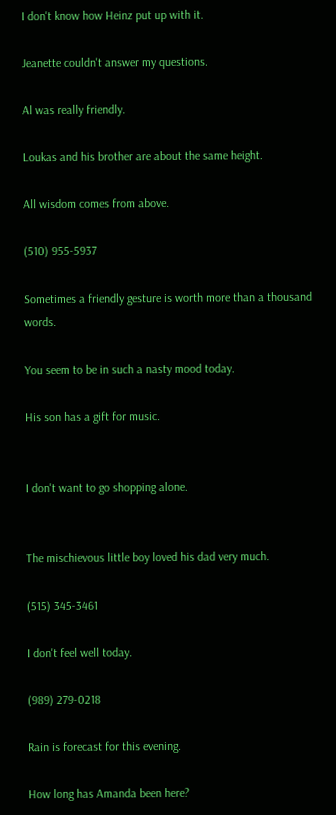I don't know how Heinz put up with it.

Jeanette couldn't answer my questions.

Al was really friendly.

Loukas and his brother are about the same height.

All wisdom comes from above.

(510) 955-5937

Sometimes a friendly gesture is worth more than a thousand words.

You seem to be in such a nasty mood today.

His son has a gift for music.


I don't want to go shopping alone.


The mischievous little boy loved his dad very much.

(515) 345-3461

I don't feel well today.

(989) 279-0218

Rain is forecast for this evening.

How long has Amanda been here?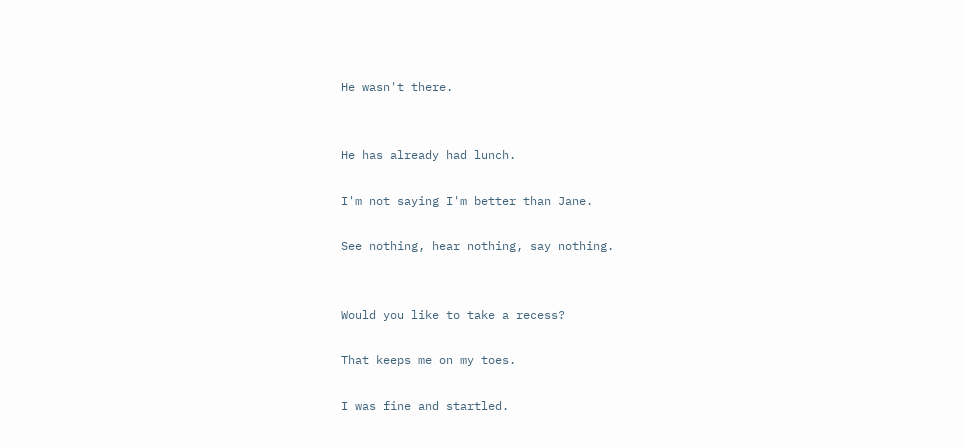He wasn't there.


He has already had lunch.

I'm not saying I'm better than Jane.

See nothing, hear nothing, say nothing.


Would you like to take a recess?

That keeps me on my toes.

I was fine and startled.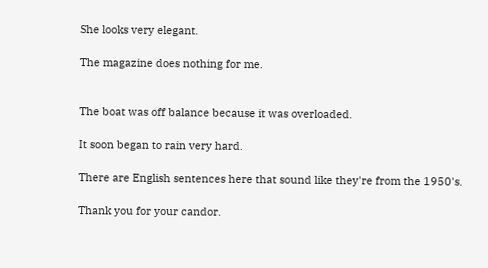She looks very elegant.

The magazine does nothing for me.


The boat was off balance because it was overloaded.

It soon began to rain very hard.

There are English sentences here that sound like they're from the 1950's.

Thank you for your candor.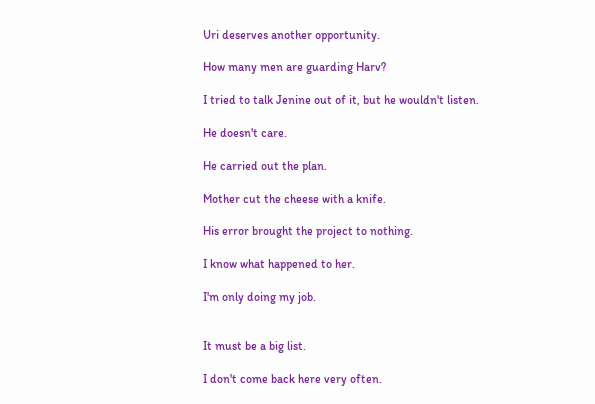Uri deserves another opportunity.

How many men are guarding Harv?

I tried to talk Jenine out of it, but he wouldn't listen.

He doesn't care.

He carried out the plan.

Mother cut the cheese with a knife.

His error brought the project to nothing.

I know what happened to her.

I'm only doing my job.


It must be a big list.

I don't come back here very often.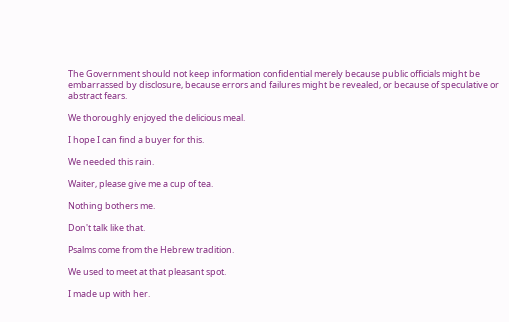The Government should not keep information confidential merely because public officials might be embarrassed by disclosure, because errors and failures might be revealed, or because of speculative or abstract fears.

We thoroughly enjoyed the delicious meal.

I hope I can find a buyer for this.

We needed this rain.

Waiter, please give me a cup of tea.

Nothing bothers me.

Don't talk like that.

Psalms come from the Hebrew tradition.

We used to meet at that pleasant spot.

I made up with her.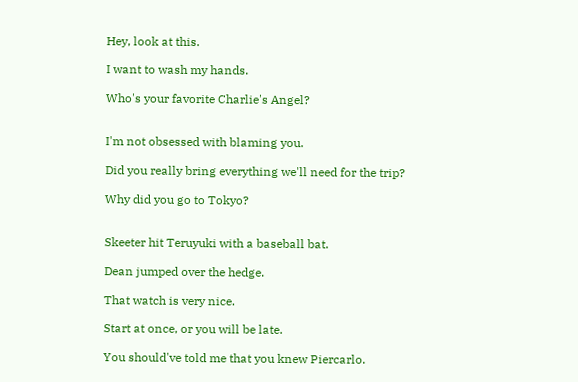Hey, look at this.

I want to wash my hands.

Who's your favorite Charlie's Angel?


I'm not obsessed with blaming you.

Did you really bring everything we'll need for the trip?

Why did you go to Tokyo?


Skeeter hit Teruyuki with a baseball bat.

Dean jumped over the hedge.

That watch is very nice.

Start at once, or you will be late.

You should've told me that you knew Piercarlo.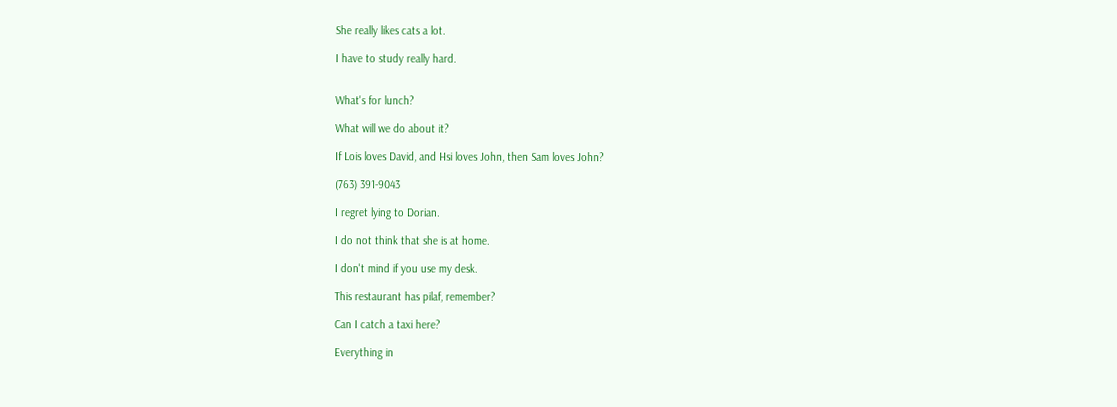She really likes cats a lot.

I have to study really hard.


What's for lunch?

What will we do about it?

If Lois loves David, and Hsi loves John, then Sam loves John?

(763) 391-9043

I regret lying to Dorian.

I do not think that she is at home.

I don't mind if you use my desk.

This restaurant has pilaf, remember?

Can I catch a taxi here?

Everything in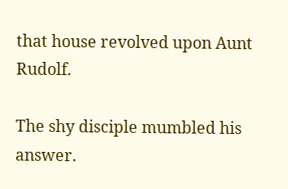that house revolved upon Aunt Rudolf.

The shy disciple mumbled his answer.